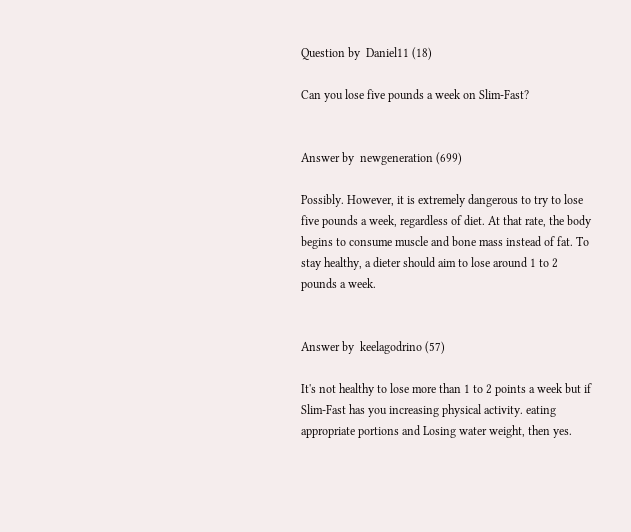Question by  Daniel11 (18)

Can you lose five pounds a week on Slim-Fast?


Answer by  newgeneration (699)

Possibly. However, it is extremely dangerous to try to lose five pounds a week, regardless of diet. At that rate, the body begins to consume muscle and bone mass instead of fat. To stay healthy, a dieter should aim to lose around 1 to 2 pounds a week.


Answer by  keelagodrino (57)

It's not healthy to lose more than 1 to 2 points a week but if Slim-Fast has you increasing physical activity. eating appropriate portions and Losing water weight, then yes.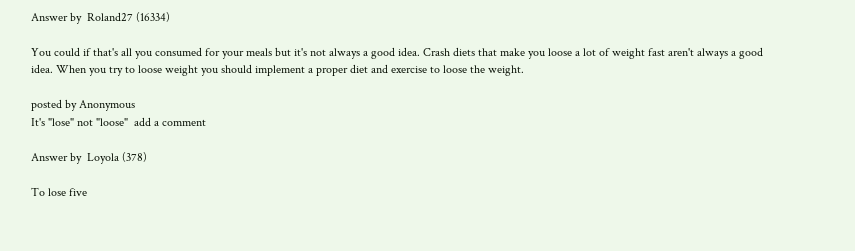Answer by  Roland27 (16334)

You could if that's all you consumed for your meals but it's not always a good idea. Crash diets that make you loose a lot of weight fast aren't always a good idea. When you try to loose weight you should implement a proper diet and exercise to loose the weight.

posted by Anonymous
It's "lose" not "loose"  add a comment

Answer by  Loyola (378)

To lose five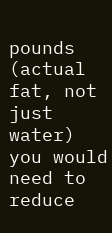pounds (actual fat, not just water) you would need to reduce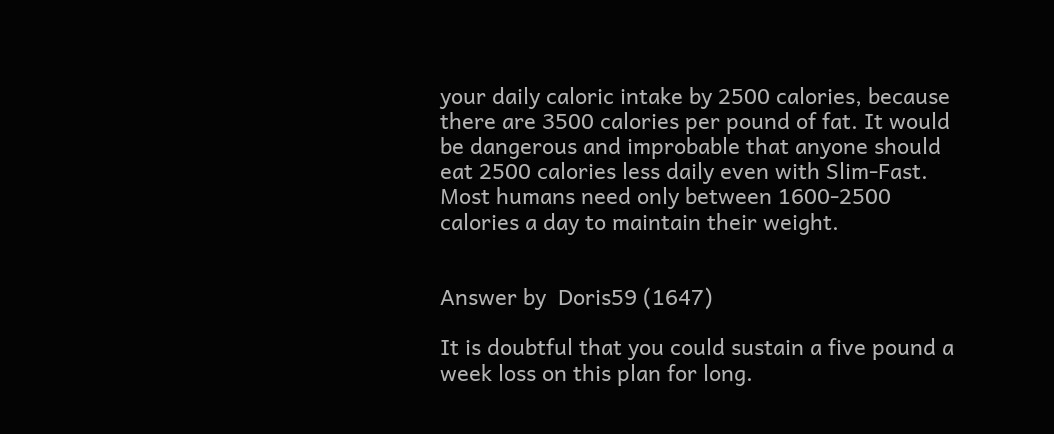your daily caloric intake by 2500 calories, because there are 3500 calories per pound of fat. It would be dangerous and improbable that anyone should eat 2500 calories less daily even with Slim-Fast. Most humans need only between 1600-2500 calories a day to maintain their weight.


Answer by  Doris59 (1647)

It is doubtful that you could sustain a five pound a week loss on this plan for long.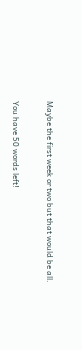Maybe the first week or two but that would be all.

You have 50 words left!